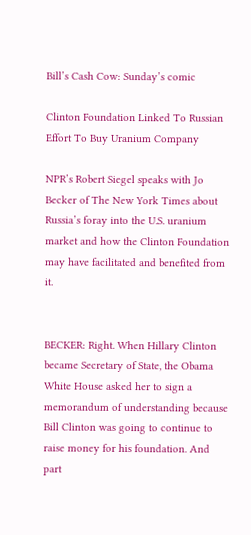Bill’s Cash Cow: Sunday’s comic

Clinton Foundation Linked To Russian Effort To Buy Uranium Company

NPR’s Robert Siegel speaks with Jo Becker of The New York Times about Russia’s foray into the U.S. uranium market and how the Clinton Foundation may have facilitated and benefited from it.


BECKER: Right. When Hillary Clinton became Secretary of State, the Obama White House asked her to sign a memorandum of understanding because Bill Clinton was going to continue to raise money for his foundation. And part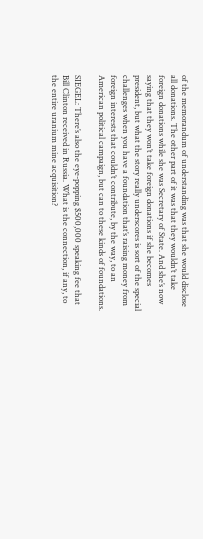of the memorandum of understanding was that she would disclose all donations. The other part of it was that they wouldn’t take foreign donations while she was Secretary of State. And she’s now saying that they won’t take foreign donations if she becomes president, but what the story really underscores is sort of the special challenges when you have a foundation that’s raising money from foreign interests that couldn’t contribute, by the way, to an American political campaign, but can to these kinds of foundations.

SIEGEL: There’s also the eye-popping $500,000 speaking fee that Bill Clinton received in Russia. What is the connection, if any, to the entire uranium mine acquisition?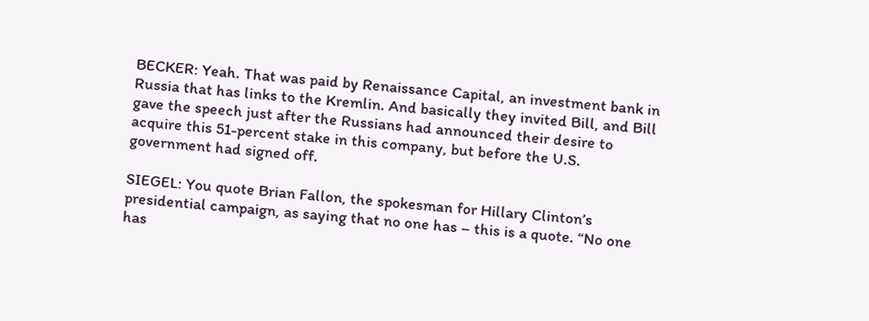BECKER: Yeah. That was paid by Renaissance Capital, an investment bank in Russia that has links to the Kremlin. And basically they invited Bill, and Bill gave the speech just after the Russians had announced their desire to acquire this 51-percent stake in this company, but before the U.S. government had signed off.

SIEGEL: You quote Brian Fallon, the spokesman for Hillary Clinton’s presidential campaign, as saying that no one has – this is a quote. “No one has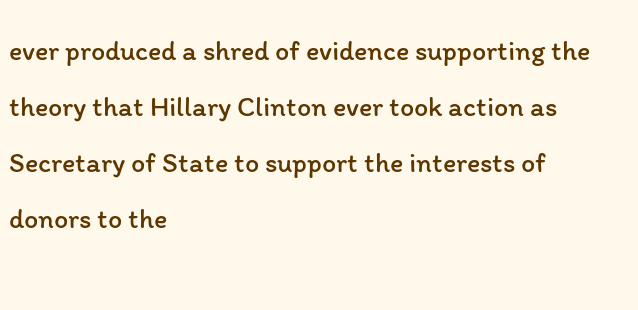ever produced a shred of evidence supporting the theory that Hillary Clinton ever took action as Secretary of State to support the interests of donors to the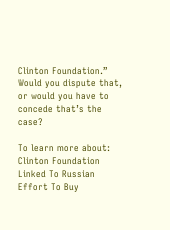Clinton Foundation.” Would you dispute that, or would you have to concede that’s the case?

To learn more about: Clinton Foundation Linked To Russian Effort To Buy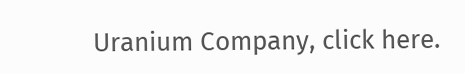Uranium Company, click here.